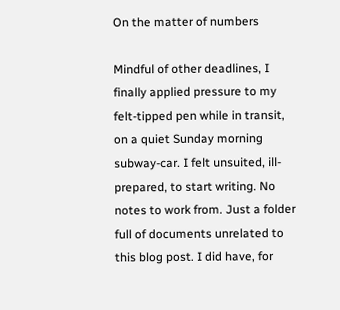On the matter of numbers

Mindful of other deadlines, I finally applied pressure to my felt-tipped pen while in transit, on a quiet Sunday morning subway-car. I felt unsuited, ill-prepared, to start writing. No notes to work from. Just a folder full of documents unrelated to this blog post. I did have, for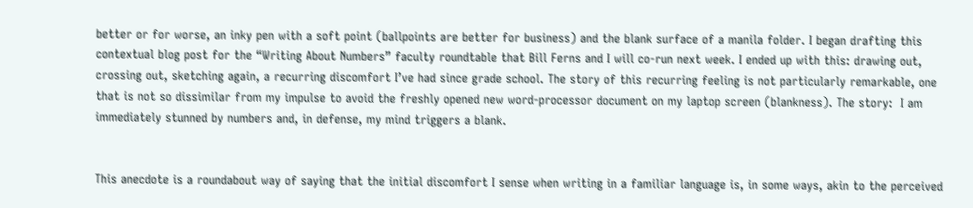better or for worse, an inky pen with a soft point (ballpoints are better for business) and the blank surface of a manila folder. I began drafting this contextual blog post for the “Writing About Numbers” faculty roundtable that Bill Ferns and I will co-run next week. I ended up with this: drawing out, crossing out, sketching again, a recurring discomfort I’ve had since grade school. The story of this recurring feeling is not particularly remarkable, one that is not so dissimilar from my impulse to avoid the freshly opened new word-processor document on my laptop screen (blankness). The story:  I am immediately stunned by numbers and, in defense, my mind triggers a blank.


This anecdote is a roundabout way of saying that the initial discomfort I sense when writing in a familiar language is, in some ways, akin to the perceived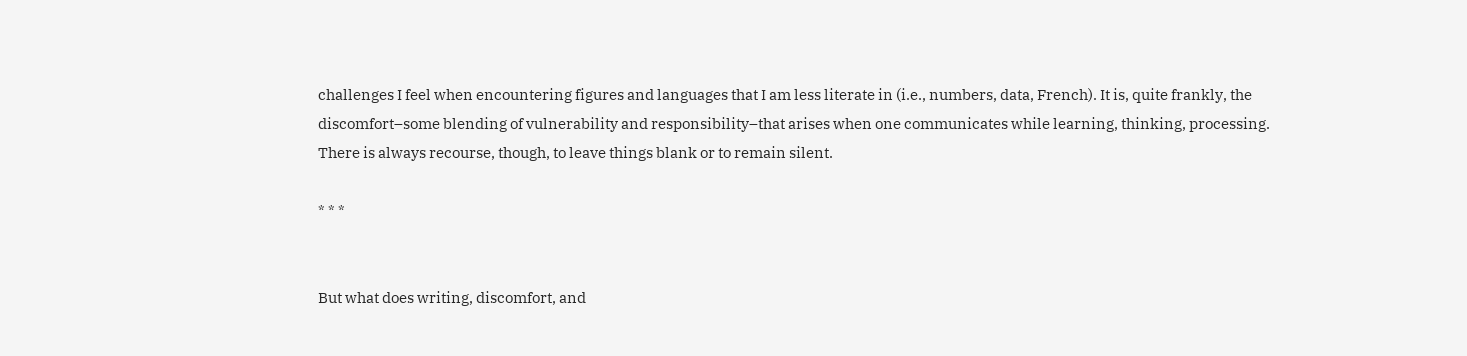challenges I feel when encountering figures and languages that I am less literate in (i.e., numbers, data, French). It is, quite frankly, the discomfort–some blending of vulnerability and responsibility–that arises when one communicates while learning, thinking, processing. There is always recourse, though, to leave things blank or to remain silent.

* * *


But what does writing, discomfort, and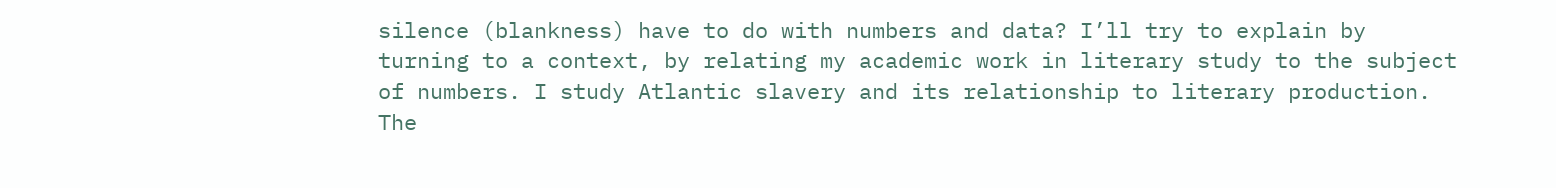silence (blankness) have to do with numbers and data? I’ll try to explain by turning to a context, by relating my academic work in literary study to the subject of numbers. I study Atlantic slavery and its relationship to literary production. The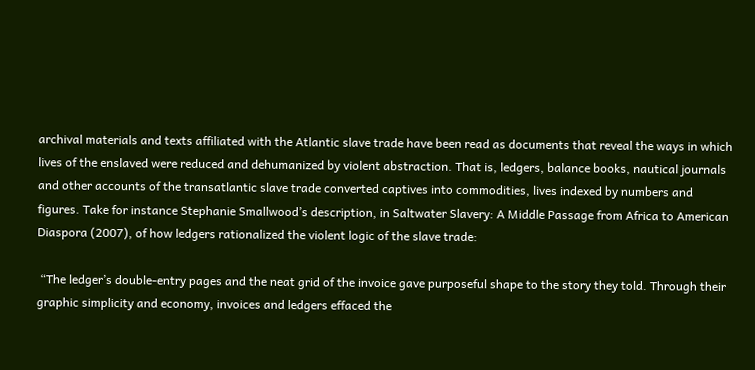archival materials and texts affiliated with the Atlantic slave trade have been read as documents that reveal the ways in which lives of the enslaved were reduced and dehumanized by violent abstraction. That is, ledgers, balance books, nautical journals and other accounts of the transatlantic slave trade converted captives into commodities, lives indexed by numbers and figures. Take for instance Stephanie Smallwood’s description, in Saltwater Slavery: A Middle Passage from Africa to American Diaspora (2007), of how ledgers rationalized the violent logic of the slave trade:

 “The ledger’s double-entry pages and the neat grid of the invoice gave purposeful shape to the story they told. Through their graphic simplicity and economy, invoices and ledgers effaced the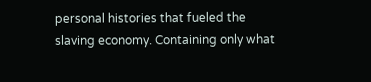personal histories that fueled the slaving economy. Containing only what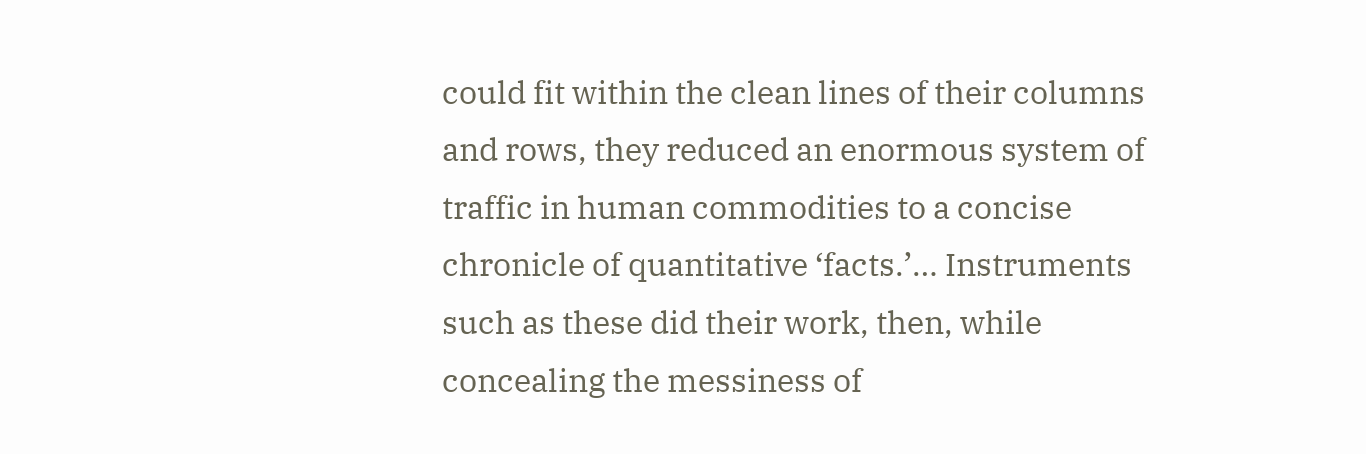could fit within the clean lines of their columns and rows, they reduced an enormous system of traffic in human commodities to a concise chronicle of quantitative ‘facts.’… Instruments such as these did their work, then, while concealing the messiness of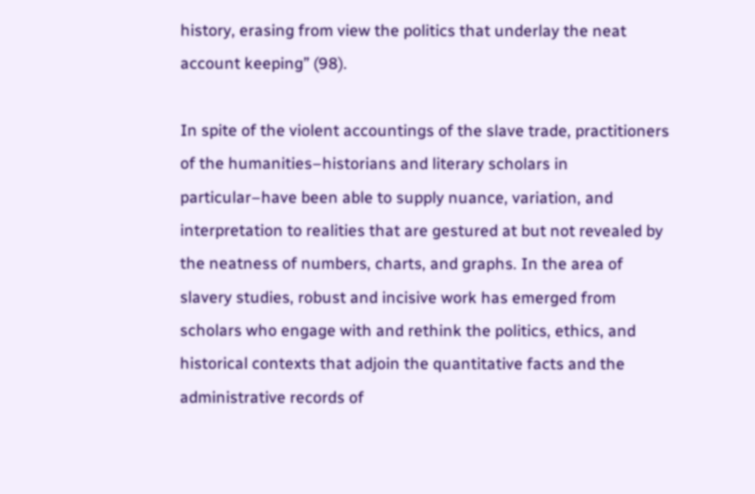history, erasing from view the politics that underlay the neat account keeping” (98).

In spite of the violent accountings of the slave trade, practitioners of the humanities–historians and literary scholars in particular–have been able to supply nuance, variation, and interpretation to realities that are gestured at but not revealed by the neatness of numbers, charts, and graphs. In the area of slavery studies, robust and incisive work has emerged from scholars who engage with and rethink the politics, ethics, and historical contexts that adjoin the quantitative facts and the administrative records of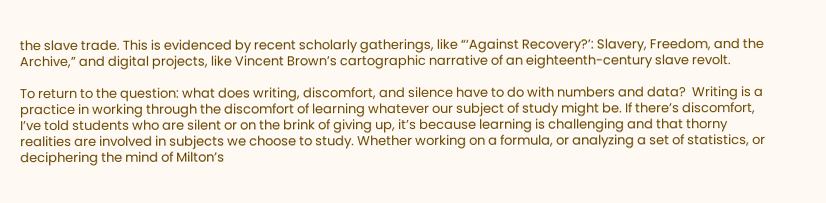the slave trade. This is evidenced by recent scholarly gatherings, like “‘Against Recovery?’: Slavery, Freedom, and the Archive,” and digital projects, like Vincent Brown’s cartographic narrative of an eighteenth-century slave revolt.

To return to the question: what does writing, discomfort, and silence have to do with numbers and data?  Writing is a practice in working through the discomfort of learning whatever our subject of study might be. If there’s discomfort, I’ve told students who are silent or on the brink of giving up, it’s because learning is challenging and that thorny realities are involved in subjects we choose to study. Whether working on a formula, or analyzing a set of statistics, or deciphering the mind of Milton’s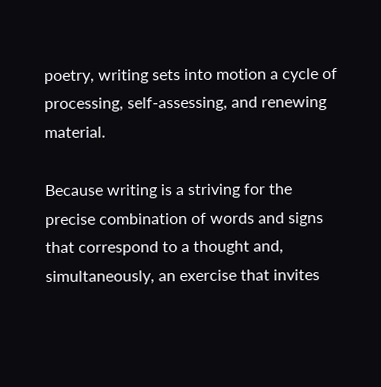poetry, writing sets into motion a cycle of processing, self-assessing, and renewing material.

Because writing is a striving for the precise combination of words and signs that correspond to a thought and, simultaneously, an exercise that invites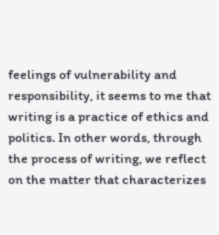feelings of vulnerability and responsibility, it seems to me that writing is a practice of ethics and politics. In other words, through the process of writing, we reflect on the matter that characterizes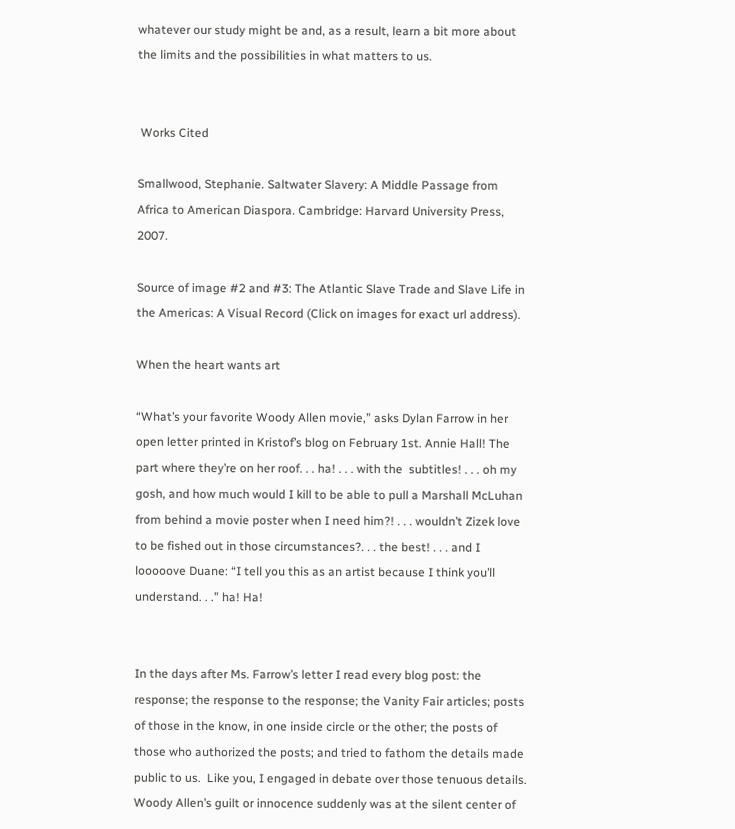whatever our study might be and, as a result, learn a bit more about the limits and the possibilities in what matters to us.


 Works Cited

Smallwood, Stephanie. Saltwater Slavery: A Middle Passage from Africa to American Diaspora. Cambridge: Harvard University Press,  2007.

Source of image #2 and #3: The Atlantic Slave Trade and Slave Life in the Americas: A Visual Record (Click on images for exact url address).

When the heart wants art

“What’s your favorite Woody Allen movie,” asks Dylan Farrow in her open letter printed in Kristof’s blog on February 1st. Annie Hall! The part where they’re on her roof. . . ha! . . . with the  subtitles! . . . oh my gosh, and how much would I kill to be able to pull a Marshall McLuhan from behind a movie poster when I need him?! . . . wouldn’t Zizek love to be fished out in those circumstances?. . . the best! . . . and I looooove Duane: “I tell you this as an artist because I think you’ll understand. . .” ha! Ha!


In the days after Ms. Farrow’s letter I read every blog post: the response; the response to the response; the Vanity Fair articles; posts of those in the know, in one inside circle or the other; the posts of those who authorized the posts; and tried to fathom the details made public to us.  Like you, I engaged in debate over those tenuous details. Woody Allen’s guilt or innocence suddenly was at the silent center of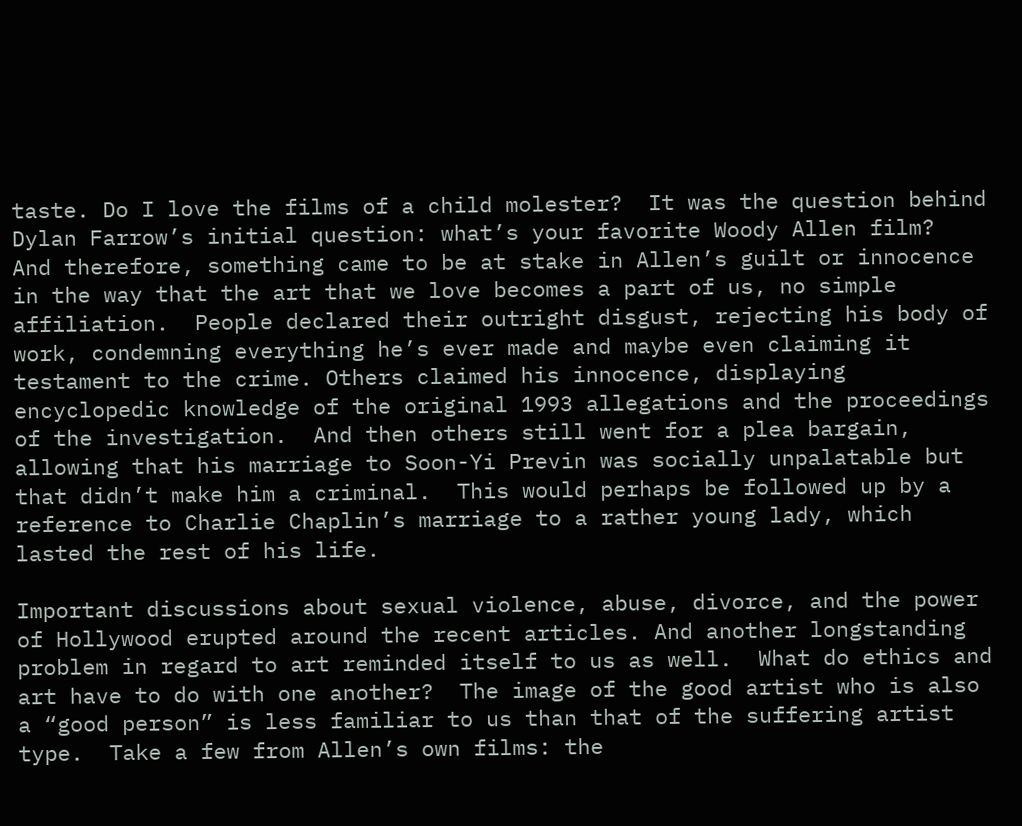taste. Do I love the films of a child molester?  It was the question behind Dylan Farrow’s initial question: what’s your favorite Woody Allen film?  And therefore, something came to be at stake in Allen’s guilt or innocence in the way that the art that we love becomes a part of us, no simple affiliation.  People declared their outright disgust, rejecting his body of work, condemning everything he’s ever made and maybe even claiming it testament to the crime. Others claimed his innocence, displaying encyclopedic knowledge of the original 1993 allegations and the proceedings of the investigation.  And then others still went for a plea bargain, allowing that his marriage to Soon-Yi Previn was socially unpalatable but that didn’t make him a criminal.  This would perhaps be followed up by a reference to Charlie Chaplin’s marriage to a rather young lady, which lasted the rest of his life.

Important discussions about sexual violence, abuse, divorce, and the power of Hollywood erupted around the recent articles. And another longstanding problem in regard to art reminded itself to us as well.  What do ethics and art have to do with one another?  The image of the good artist who is also a “good person” is less familiar to us than that of the suffering artist type.  Take a few from Allen’s own films: the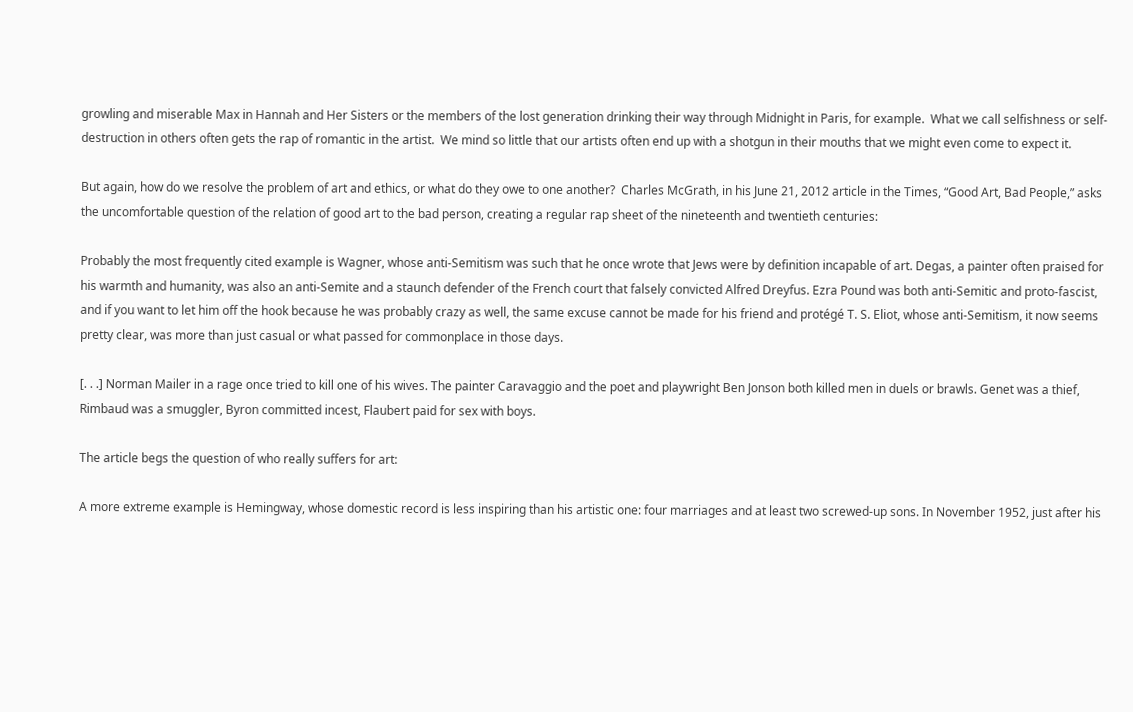growling and miserable Max in Hannah and Her Sisters or the members of the lost generation drinking their way through Midnight in Paris, for example.  What we call selfishness or self-destruction in others often gets the rap of romantic in the artist.  We mind so little that our artists often end up with a shotgun in their mouths that we might even come to expect it.

But again, how do we resolve the problem of art and ethics, or what do they owe to one another?  Charles McGrath, in his June 21, 2012 article in the Times, “Good Art, Bad People,” asks the uncomfortable question of the relation of good art to the bad person, creating a regular rap sheet of the nineteenth and twentieth centuries:

Probably the most frequently cited example is Wagner, whose anti-Semitism was such that he once wrote that Jews were by definition incapable of art. Degas, a painter often praised for his warmth and humanity, was also an anti-Semite and a staunch defender of the French court that falsely convicted Alfred Dreyfus. Ezra Pound was both anti-Semitic and proto-fascist, and if you want to let him off the hook because he was probably crazy as well, the same excuse cannot be made for his friend and protégé T. S. Eliot, whose anti-Semitism, it now seems pretty clear, was more than just casual or what passed for commonplace in those days.

[. . .] Norman Mailer in a rage once tried to kill one of his wives. The painter Caravaggio and the poet and playwright Ben Jonson both killed men in duels or brawls. Genet was a thief, Rimbaud was a smuggler, Byron committed incest, Flaubert paid for sex with boys.

The article begs the question of who really suffers for art:

A more extreme example is Hemingway, whose domestic record is less inspiring than his artistic one: four marriages and at least two screwed-up sons. In November 1952, just after his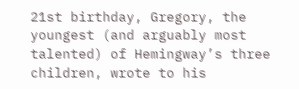21st birthday, Gregory, the youngest (and arguably most talented) of Hemingway’s three children, wrote to his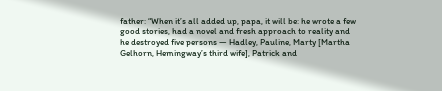father: “When it’s all added up, papa, it will be: he wrote a few good stories, had a novel and fresh approach to reality and he destroyed five persons — Hadley, Pauline, Marty [Martha Gelhorn, Hemingway’s third wife], Patrick and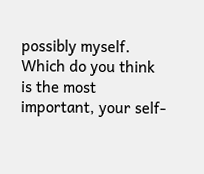possibly myself. Which do you think is the most important, your self-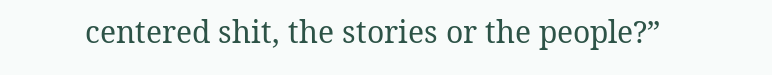centered shit, the stories or the people?”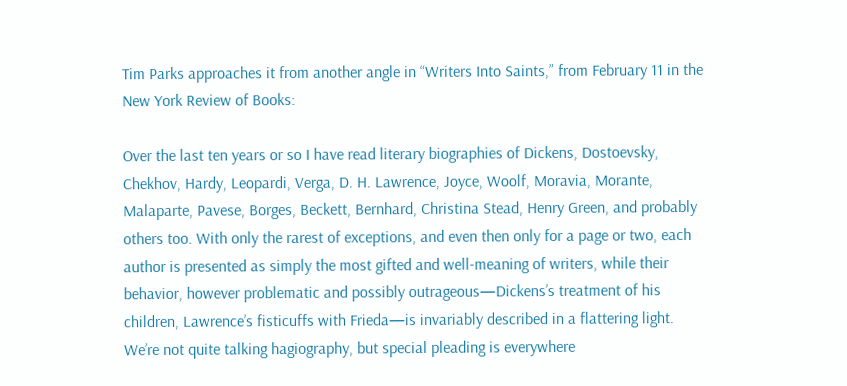Tim Parks approaches it from another angle in “Writers Into Saints,” from February 11 in the New York Review of Books:

Over the last ten years or so I have read literary biographies of Dickens, Dostoevsky, Chekhov, Hardy, Leopardi, Verga, D. H. Lawrence, Joyce, Woolf, Moravia, Morante, Malaparte, Pavese, Borges, Beckett, Bernhard, Christina Stead, Henry Green, and probably others too. With only the rarest of exceptions, and even then only for a page or two, each author is presented as simply the most gifted and well-meaning of writers, while their behavior, however problematic and possibly outrageous—Dickens’s treatment of his children, Lawrence’s fisticuffs with Frieda—is invariably described in a flattering light. We’re not quite talking hagiography, but special pleading is everywhere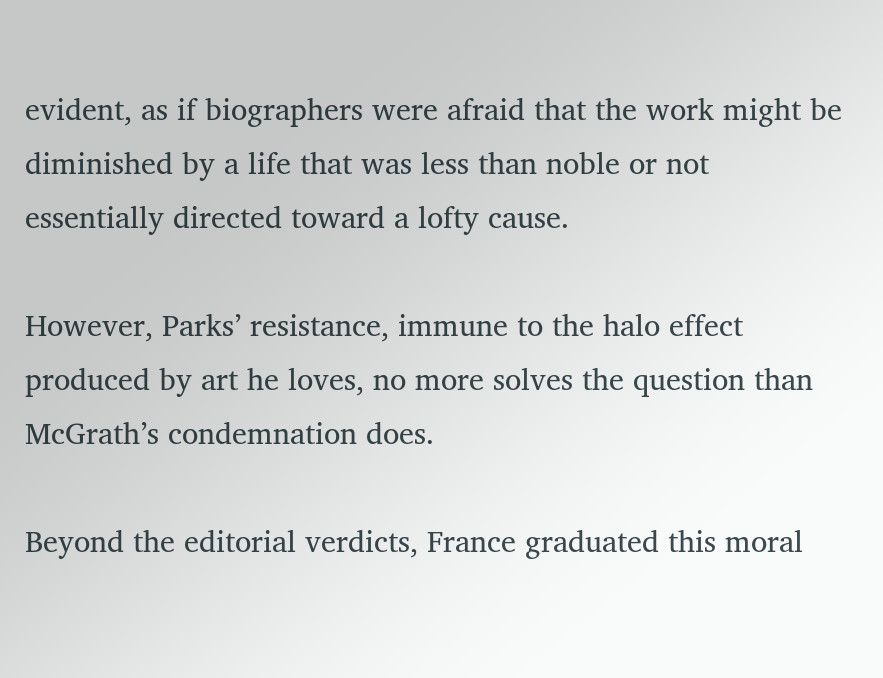evident, as if biographers were afraid that the work might be diminished by a life that was less than noble or not essentially directed toward a lofty cause.

However, Parks’ resistance, immune to the halo effect produced by art he loves, no more solves the question than McGrath’s condemnation does.

Beyond the editorial verdicts, France graduated this moral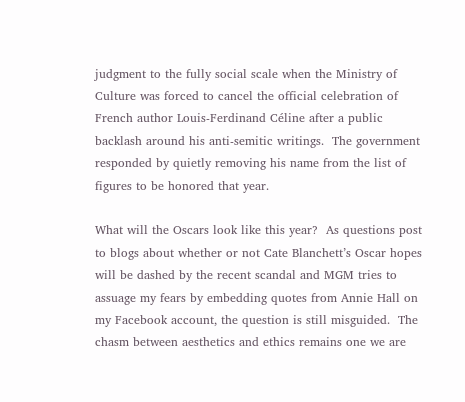judgment to the fully social scale when the Ministry of Culture was forced to cancel the official celebration of French author Louis-Ferdinand Céline after a public backlash around his anti-semitic writings.  The government responded by quietly removing his name from the list of figures to be honored that year.

What will the Oscars look like this year?  As questions post to blogs about whether or not Cate Blanchett’s Oscar hopes will be dashed by the recent scandal and MGM tries to assuage my fears by embedding quotes from Annie Hall on my Facebook account, the question is still misguided.  The chasm between aesthetics and ethics remains one we are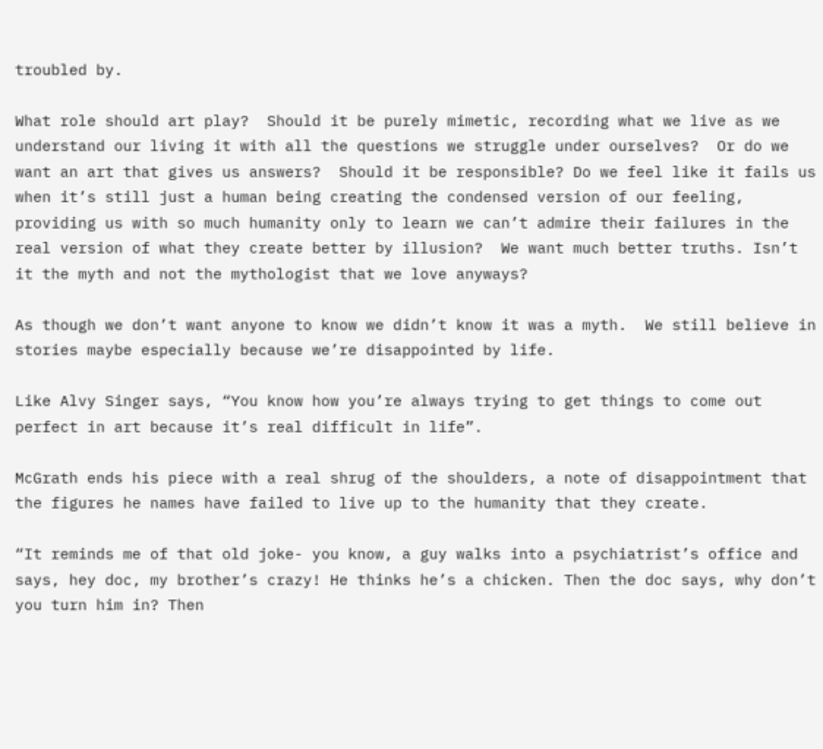troubled by.

What role should art play?  Should it be purely mimetic, recording what we live as we understand our living it with all the questions we struggle under ourselves?  Or do we want an art that gives us answers?  Should it be responsible? Do we feel like it fails us when it’s still just a human being creating the condensed version of our feeling, providing us with so much humanity only to learn we can’t admire their failures in the real version of what they create better by illusion?  We want much better truths. Isn’t it the myth and not the mythologist that we love anyways?

As though we don’t want anyone to know we didn’t know it was a myth.  We still believe in stories maybe especially because we’re disappointed by life.

Like Alvy Singer says, “You know how you’re always trying to get things to come out perfect in art because it’s real difficult in life”.

McGrath ends his piece with a real shrug of the shoulders, a note of disappointment that the figures he names have failed to live up to the humanity that they create.

“It reminds me of that old joke- you know, a guy walks into a psychiatrist’s office and says, hey doc, my brother’s crazy! He thinks he’s a chicken. Then the doc says, why don’t you turn him in? Then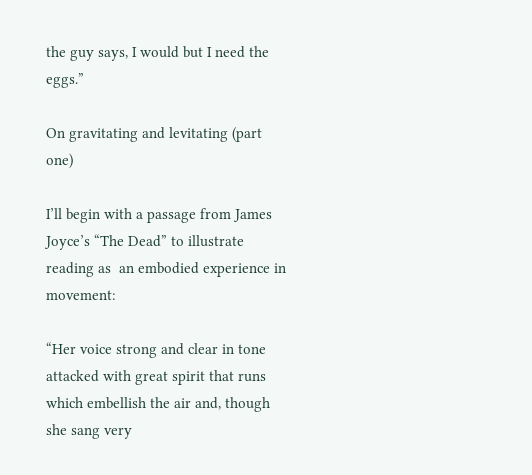the guy says, I would but I need the eggs.”

On gravitating and levitating (part one)

I’ll begin with a passage from James Joyce’s “The Dead” to illustrate reading as  an embodied experience in movement:

“Her voice strong and clear in tone attacked with great spirit that runs which embellish the air and, though she sang very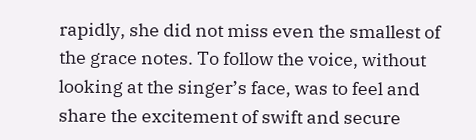rapidly, she did not miss even the smallest of the grace notes. To follow the voice, without looking at the singer’s face, was to feel and share the excitement of swift and secure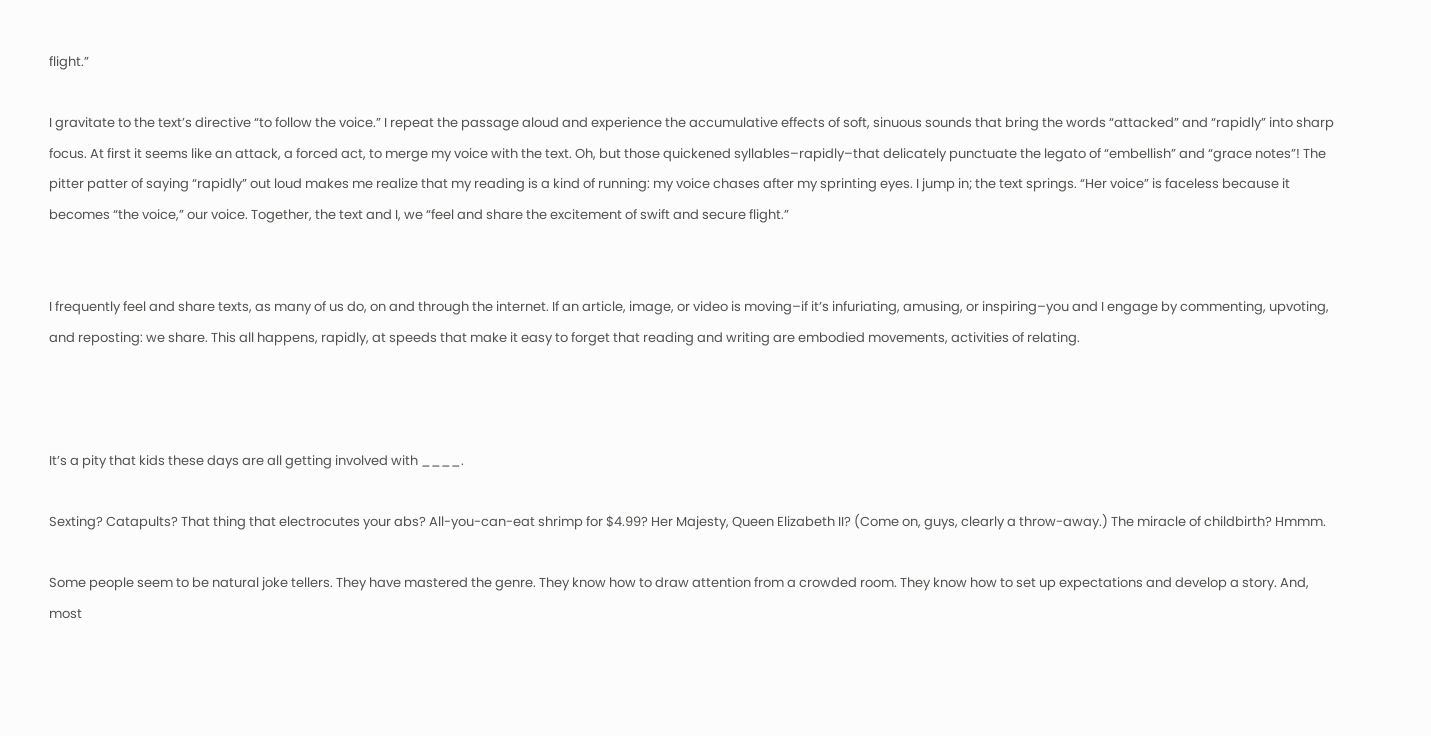flight.”

I gravitate to the text’s directive “to follow the voice.” I repeat the passage aloud and experience the accumulative effects of soft, sinuous sounds that bring the words “attacked” and “rapidly” into sharp focus. At first it seems like an attack, a forced act, to merge my voice with the text. Oh, but those quickened syllables–rapidly–that delicately punctuate the legato of “embellish” and “grace notes”! The pitter patter of saying “rapidly” out loud makes me realize that my reading is a kind of running: my voice chases after my sprinting eyes. I jump in; the text springs. “Her voice” is faceless because it becomes “the voice,” our voice. Together, the text and I, we “feel and share the excitement of swift and secure flight.”


I frequently feel and share texts, as many of us do, on and through the internet. If an article, image, or video is moving–if it’s infuriating, amusing, or inspiring–you and I engage by commenting, upvoting, and reposting: we share. This all happens, rapidly, at speeds that make it easy to forget that reading and writing are embodied movements, activities of relating.



It’s a pity that kids these days are all getting involved with ____.

Sexting? Catapults? That thing that electrocutes your abs? All-you-can-eat shrimp for $4.99? Her Majesty, Queen Elizabeth II? (Come on, guys, clearly a throw-away.) The miracle of childbirth? Hmmm.

Some people seem to be natural joke tellers. They have mastered the genre. They know how to draw attention from a crowded room. They know how to set up expectations and develop a story. And, most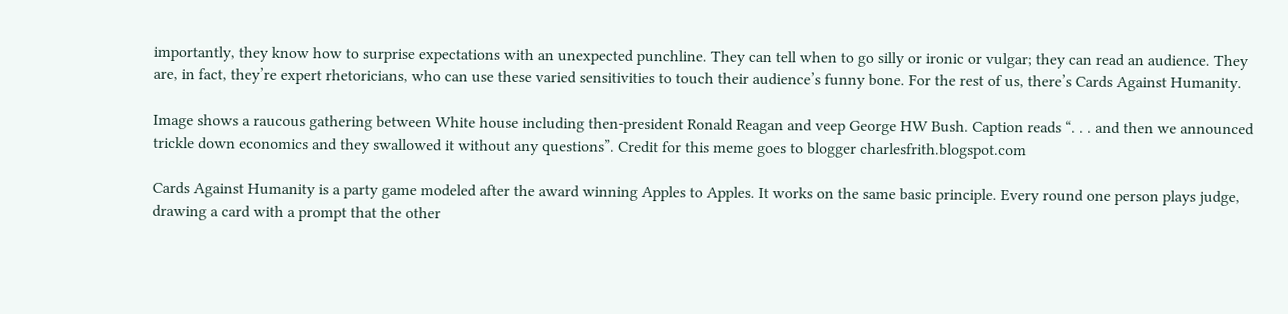importantly, they know how to surprise expectations with an unexpected punchline. They can tell when to go silly or ironic or vulgar; they can read an audience. They are, in fact, they’re expert rhetoricians, who can use these varied sensitivities to touch their audience’s funny bone. For the rest of us, there’s Cards Against Humanity.

Image shows a raucous gathering between White house including then-president Ronald Reagan and veep George HW Bush. Caption reads “. . . and then we announced trickle down economics and they swallowed it without any questions”. Credit for this meme goes to blogger charlesfrith.blogspot.com

Cards Against Humanity is a party game modeled after the award winning Apples to Apples. It works on the same basic principle. Every round one person plays judge, drawing a card with a prompt that the other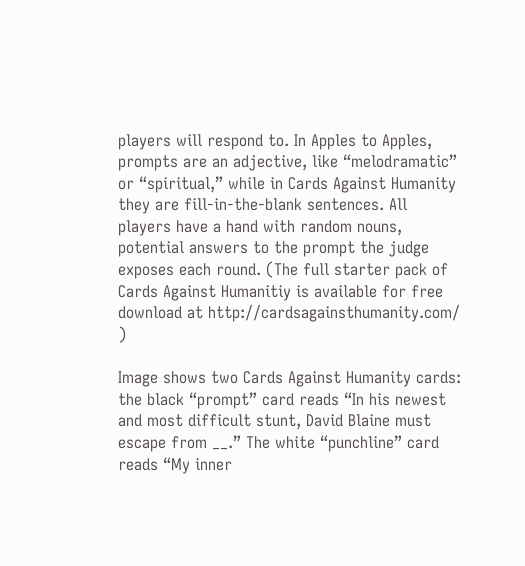players will respond to. In Apples to Apples, prompts are an adjective, like “melodramatic” or “spiritual,” while in Cards Against Humanity they are fill-in-the-blank sentences. All players have a hand with random nouns, potential answers to the prompt the judge exposes each round. (The full starter pack of Cards Against Humanitiy is available for free download at http://cardsagainsthumanity.com/ )

Image shows two Cards Against Humanity cards: the black “prompt” card reads “In his newest and most difficult stunt, David Blaine must escape from __.” The white “punchline” card reads “My inner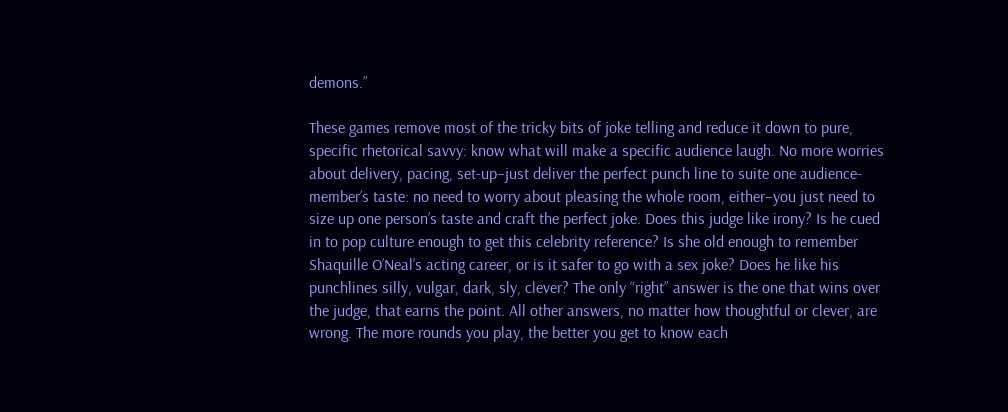demons.”

These games remove most of the tricky bits of joke telling and reduce it down to pure, specific rhetorical savvy: know what will make a specific audience laugh. No more worries about delivery, pacing, set-up–just deliver the perfect punch line to suite one audience-member’s taste: no need to worry about pleasing the whole room, either–you just need to size up one person’s taste and craft the perfect joke. Does this judge like irony? Is he cued in to pop culture enough to get this celebrity reference? Is she old enough to remember Shaquille O’Neal’s acting career, or is it safer to go with a sex joke? Does he like his punchlines silly, vulgar, dark, sly, clever? The only “right” answer is the one that wins over the judge, that earns the point. All other answers, no matter how thoughtful or clever, are wrong. The more rounds you play, the better you get to know each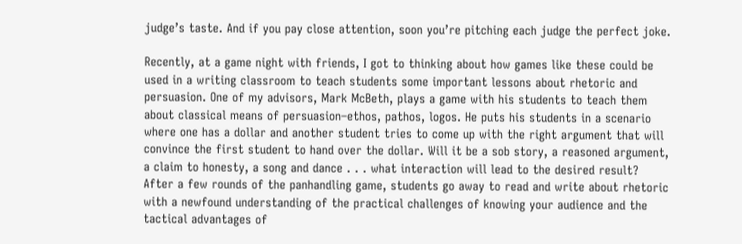judge’s taste. And if you pay close attention, soon you’re pitching each judge the perfect joke.

Recently, at a game night with friends, I got to thinking about how games like these could be used in a writing classroom to teach students some important lessons about rhetoric and persuasion. One of my advisors, Mark McBeth, plays a game with his students to teach them about classical means of persuasion–ethos, pathos, logos. He puts his students in a scenario where one has a dollar and another student tries to come up with the right argument that will convince the first student to hand over the dollar. Will it be a sob story, a reasoned argument, a claim to honesty, a song and dance . . . what interaction will lead to the desired result?  After a few rounds of the panhandling game, students go away to read and write about rhetoric with a newfound understanding of the practical challenges of knowing your audience and the tactical advantages of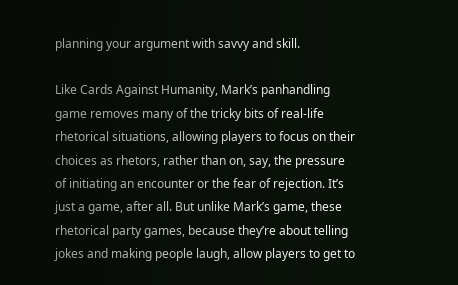planning your argument with savvy and skill.

Like Cards Against Humanity, Mark’s panhandling game removes many of the tricky bits of real-life rhetorical situations, allowing players to focus on their choices as rhetors, rather than on, say, the pressure of initiating an encounter or the fear of rejection. It’s just a game, after all. But unlike Mark’s game, these rhetorical party games, because they’re about telling jokes and making people laugh, allow players to get to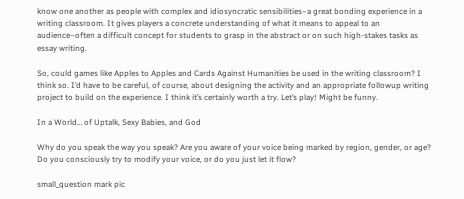know one another as people with complex and idiosyncratic sensibilities–a great bonding experience in a writing classroom. It gives players a concrete understanding of what it means to appeal to an audience–often a difficult concept for students to grasp in the abstract or on such high-stakes tasks as essay writing.

So, could games like Apples to Apples and Cards Against Humanities be used in the writing classroom? I think so. I’d have to be careful, of course, about designing the activity and an appropriate followup writing project to build on the experience. I think it’s certainly worth a try. Let’s play! Might be funny.

In a World… of Uptalk, Sexy Babies, and God

Why do you speak the way you speak? Are you aware of your voice being marked by region, gender, or age? Do you consciously try to modify your voice, or do you just let it flow?

small_question mark pic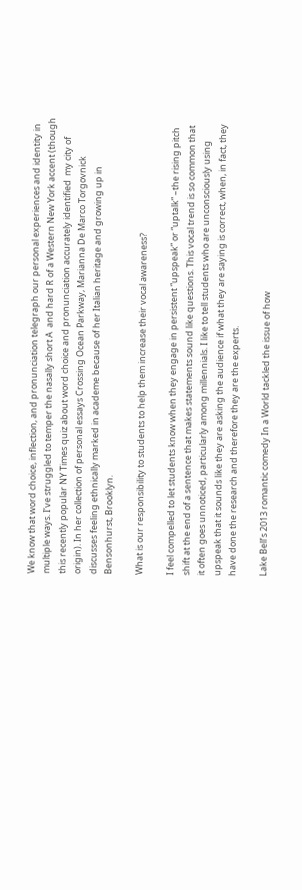We know that word choice, inflection, and pronunciation telegraph our personal experiences and identity in multiple ways. I’ve struggled to temper the nasally short A  and hard R of a Western New York accent (though this recently popular NY Times quiz about word choice and pronunciation accurately identified  my city of origin). In her collection of personal essays Crossing Ocean Parkway, Marianna De Marco Torgovnick discusses feeling ethnically marked in academe because of her Italian heritage and growing up in Bensonhurst, Brooklyn.

What is our responsibility to students to help them increase their vocal awareness?

I feel compelled to let students know when they engage in persistent “upspeak” or “uptalk” –the rising pitch shift at the end of a sentence that makes statements sound like questions. This vocal trend is so common that it often goes unnoticed, particularly among millennials. I like to tell students who are unconsciously using upspeak that it sounds like they are asking the audience if what they are saying is correct, when, in fact, they have done the research and therefore they are the experts.

Lake Bell’s 2013 romantic comedy In a World tackled the issue of how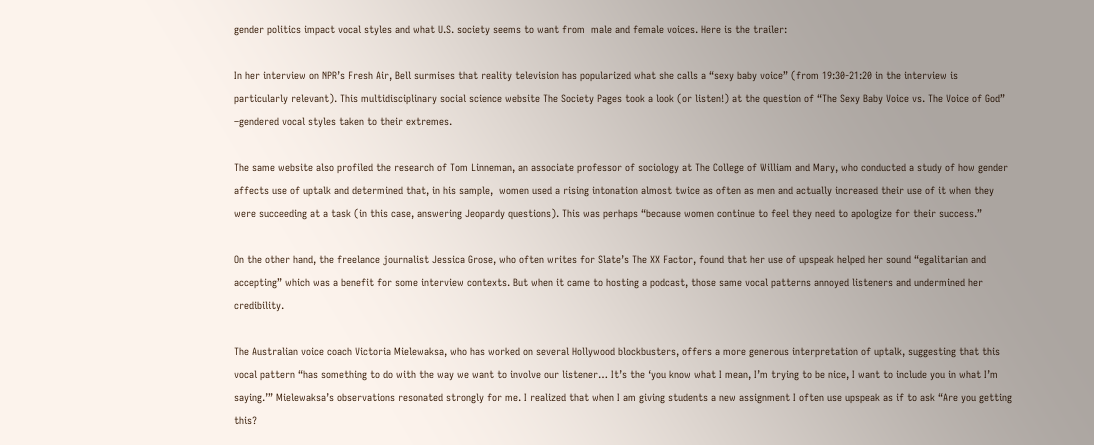gender politics impact vocal styles and what U.S. society seems to want from  male and female voices. Here is the trailer:

In her interview on NPR’s Fresh Air, Bell surmises that reality television has popularized what she calls a “sexy baby voice” (from 19:30-21:20 in the interview is particularly relevant). This multidisciplinary social science website The Society Pages took a look (or listen!) at the question of “The Sexy Baby Voice vs. The Voice of God” –gendered vocal styles taken to their extremes.

The same website also profiled the research of Tom Linneman, an associate professor of sociology at The College of William and Mary, who conducted a study of how gender affects use of uptalk and determined that, in his sample,  women used a rising intonation almost twice as often as men and actually increased their use of it when they were succeeding at a task (in this case, answering Jeopardy questions). This was perhaps “because women continue to feel they need to apologize for their success.”

On the other hand, the freelance journalist Jessica Grose, who often writes for Slate’s The XX Factor, found that her use of upspeak helped her sound “egalitarian and accepting” which was a benefit for some interview contexts. But when it came to hosting a podcast, those same vocal patterns annoyed listeners and undermined her credibility.

The Australian voice coach Victoria Mielewaksa, who has worked on several Hollywood blockbusters, offers a more generous interpretation of uptalk, suggesting that this vocal pattern “has something to do with the way we want to involve our listener… It’s the ‘you know what I mean, I’m trying to be nice, I want to include you in what I’m saying.’” Mielewaksa’s observations resonated strongly for me. I realized that when I am giving students a new assignment I often use upspeak as if to ask “Are you getting this?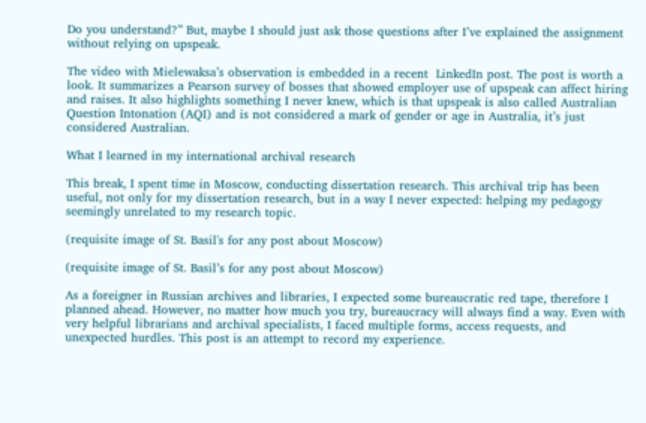Do you understand?” But, maybe I should just ask those questions after I’ve explained the assignment without relying on upspeak.

The video with Mielewaksa’s observation is embedded in a recent  LinkedIn post. The post is worth a look. It summarizes a Pearson survey of bosses that showed employer use of upspeak can affect hiring and raises. It also highlights something I never knew, which is that upspeak is also called Australian Question Intonation (AQI) and is not considered a mark of gender or age in Australia, it’s just considered Australian.

What I learned in my international archival research

This break, I spent time in Moscow, conducting dissertation research. This archival trip has been useful, not only for my dissertation research, but in a way I never expected: helping my pedagogy seemingly unrelated to my research topic.

(requisite image of St. Basil's for any post about Moscow)

(requisite image of St. Basil’s for any post about Moscow)

As a foreigner in Russian archives and libraries, I expected some bureaucratic red tape, therefore I planned ahead. However, no matter how much you try, bureaucracy will always find a way. Even with very helpful librarians and archival specialists, I faced multiple forms, access requests, and unexpected hurdles. This post is an attempt to record my experience.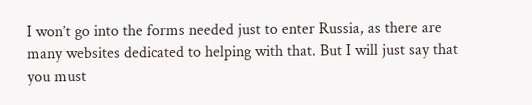I won’t go into the forms needed just to enter Russia, as there are many websites dedicated to helping with that. But I will just say that you must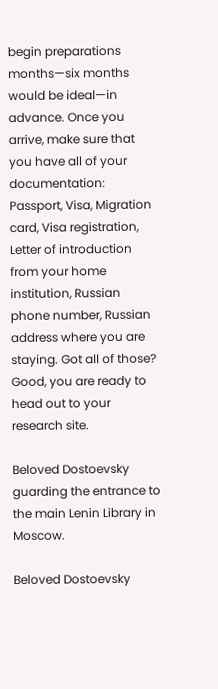begin preparations months—six months would be ideal—in advance. Once you arrive, make sure that you have all of your documentation: Passport, Visa, Migration card, Visa registration, Letter of introduction from your home institution, Russian phone number, Russian address where you are staying. Got all of those? Good, you are ready to head out to your research site.

Beloved Dostoevsky guarding the entrance to the main Lenin Library in Moscow.

Beloved Dostoevsky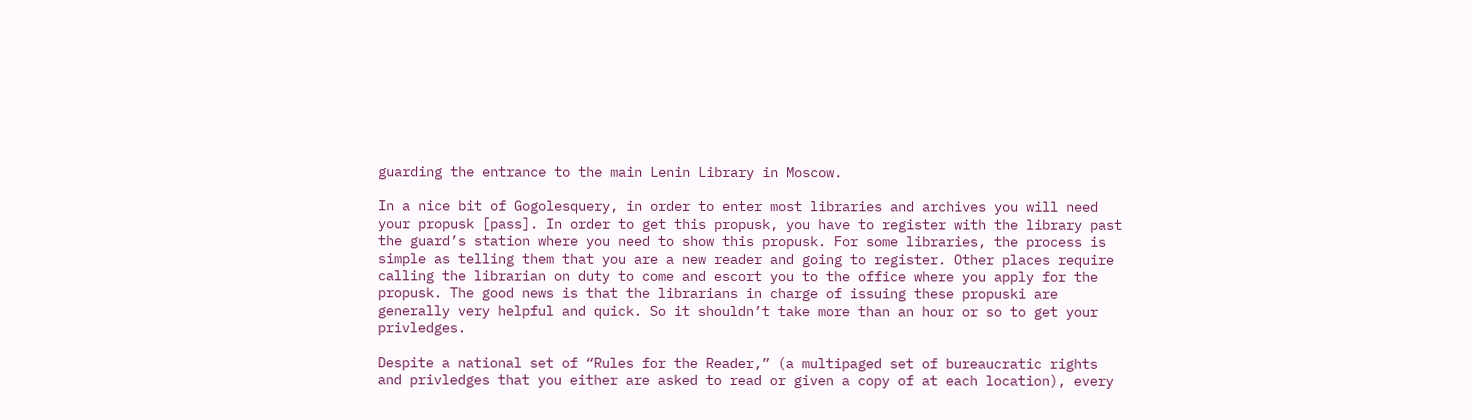guarding the entrance to the main Lenin Library in Moscow.

In a nice bit of Gogolesquery, in order to enter most libraries and archives you will need your propusk [pass]. In order to get this propusk, you have to register with the library past the guard’s station where you need to show this propusk. For some libraries, the process is simple as telling them that you are a new reader and going to register. Other places require calling the librarian on duty to come and escort you to the office where you apply for the propusk. The good news is that the librarians in charge of issuing these propuski are generally very helpful and quick. So it shouldn’t take more than an hour or so to get your privledges.

Despite a national set of “Rules for the Reader,” (a multipaged set of bureaucratic rights and privledges that you either are asked to read or given a copy of at each location), every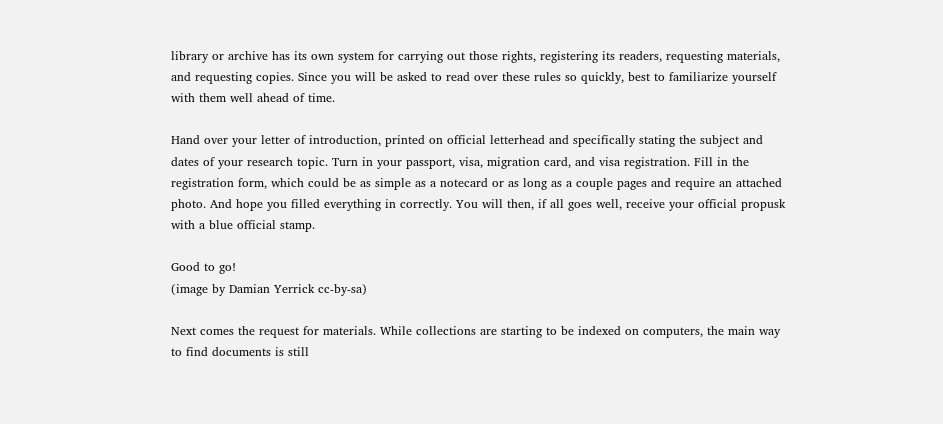library or archive has its own system for carrying out those rights, registering its readers, requesting materials, and requesting copies. Since you will be asked to read over these rules so quickly, best to familiarize yourself with them well ahead of time.

Hand over your letter of introduction, printed on official letterhead and specifically stating the subject and dates of your research topic. Turn in your passport, visa, migration card, and visa registration. Fill in the registration form, which could be as simple as a notecard or as long as a couple pages and require an attached photo. And hope you filled everything in correctly. You will then, if all goes well, receive your official propusk with a blue official stamp.

Good to go!
(image by Damian Yerrick cc-by-sa)

Next comes the request for materials. While collections are starting to be indexed on computers, the main way to find documents is still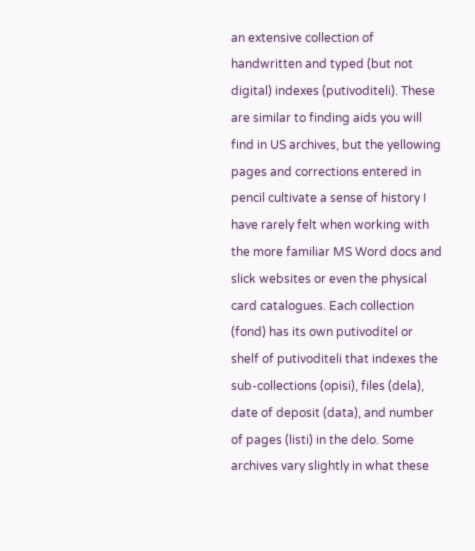an extensive collection of handwritten and typed (but not digital) indexes (putivoditeli). These are similar to finding aids you will find in US archives, but the yellowing pages and corrections entered in pencil cultivate a sense of history I have rarely felt when working with the more familiar MS Word docs and slick websites or even the physical card catalogues. Each collection (fond) has its own putivoditel or shelf of putivoditeli that indexes the sub-collections (opisi), files (dela), date of deposit (data), and number of pages (listi) in the delo. Some archives vary slightly in what these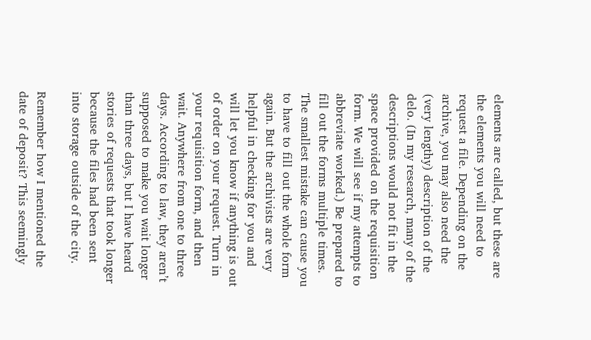elements are called, but these are the elements you will need to request a file. Depending on the archive, you may also need the (very lengthy) description of the delo. (In my research, many of the descriptions would not fit in the space provided on the requisition form. We will see if my attempts to abbreviate worked.) Be prepared to fill out the forms multiple times. The smallest mistake can cause you to have to fill out the whole form again. But the archivists are very helpful in checking for you and will let you know if anything is out of order on your request. Turn in your requisition form, and then wait. Anywhere from one to three days. According to law, they aren’t supposed to make you wait longer than three days, but I have heard stories of requests that took longer because the files had been sent into storage outside of the city.

Remember how I mentioned the date of deposit? This seemingly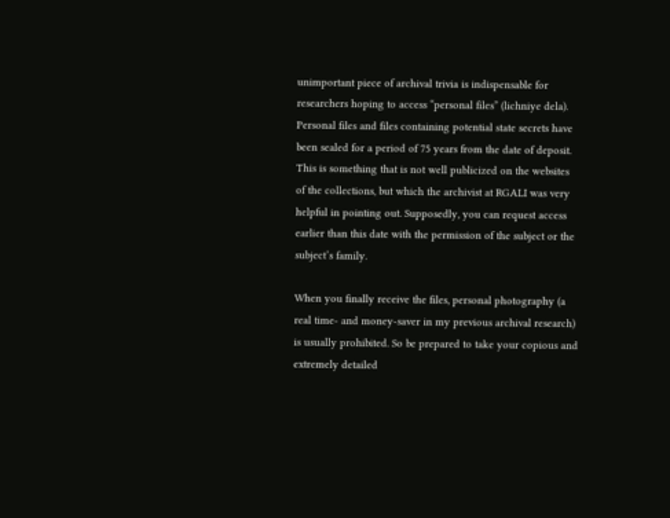unimportant piece of archival trivia is indispensable for researchers hoping to access “personal files” (lichniye dela). Personal files and files containing potential state secrets have been sealed for a period of 75 years from the date of deposit. This is something that is not well publicized on the websites of the collections, but which the archivist at RGALI was very helpful in pointing out. Supposedly, you can request access earlier than this date with the permission of the subject or the subject’s family.

When you finally receive the files, personal photography (a real time- and money-saver in my previous archival research) is usually prohibited. So be prepared to take your copious and extremely detailed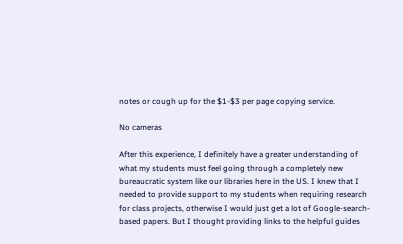notes or cough up for the $1-$3 per page copying service.

No cameras

After this experience, I definitely have a greater understanding of what my students must feel going through a completely new bureaucratic system like our libraries here in the US. I knew that I needed to provide support to my students when requiring research for class projects, otherwise I would just get a lot of Google-search-based papers. But I thought providing links to the helpful guides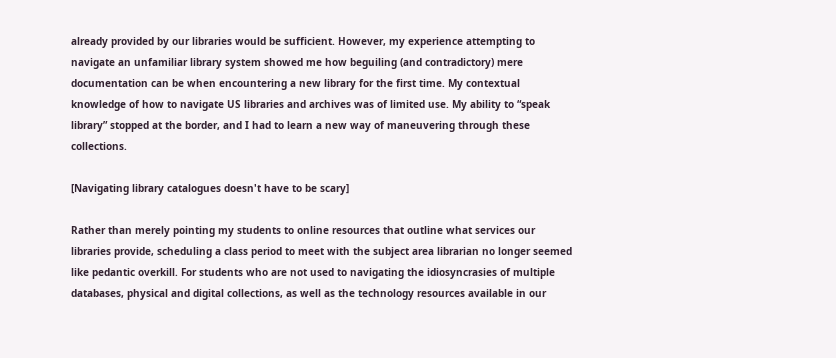already provided by our libraries would be sufficient. However, my experience attempting to navigate an unfamiliar library system showed me how beguiling (and contradictory) mere documentation can be when encountering a new library for the first time. My contextual knowledge of how to navigate US libraries and archives was of limited use. My ability to “speak library” stopped at the border, and I had to learn a new way of maneuvering through these collections.

[Navigating library catalogues doesn't have to be scary]

Rather than merely pointing my students to online resources that outline what services our libraries provide, scheduling a class period to meet with the subject area librarian no longer seemed like pedantic overkill. For students who are not used to navigating the idiosyncrasies of multiple databases, physical and digital collections, as well as the technology resources available in our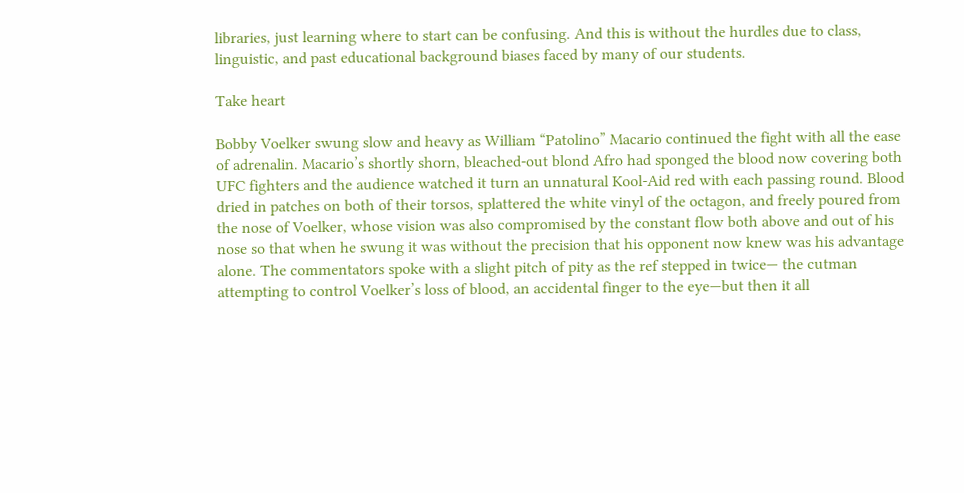libraries, just learning where to start can be confusing. And this is without the hurdles due to class, linguistic, and past educational background biases faced by many of our students.

Take heart

Bobby Voelker swung slow and heavy as William “Patolino” Macario continued the fight with all the ease of adrenalin. Macario’s shortly shorn, bleached-out blond Afro had sponged the blood now covering both UFC fighters and the audience watched it turn an unnatural Kool-Aid red with each passing round. Blood dried in patches on both of their torsos, splattered the white vinyl of the octagon, and freely poured from the nose of Voelker, whose vision was also compromised by the constant flow both above and out of his nose so that when he swung it was without the precision that his opponent now knew was his advantage alone. The commentators spoke with a slight pitch of pity as the ref stepped in twice— the cutman attempting to control Voelker’s loss of blood, an accidental finger to the eye—but then it all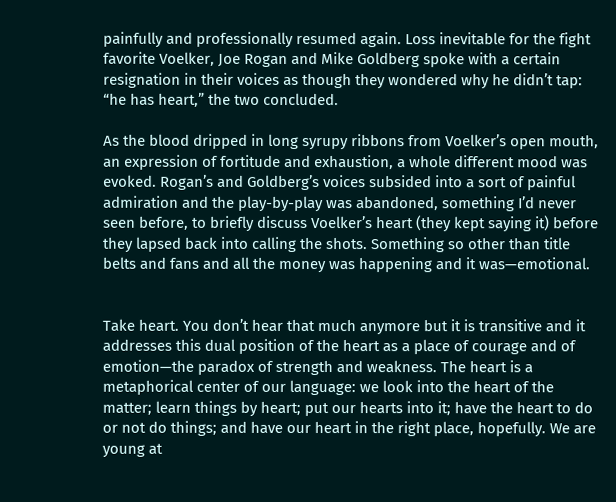painfully and professionally resumed again. Loss inevitable for the fight favorite Voelker, Joe Rogan and Mike Goldberg spoke with a certain resignation in their voices as though they wondered why he didn’t tap: “he has heart,” the two concluded.

As the blood dripped in long syrupy ribbons from Voelker’s open mouth, an expression of fortitude and exhaustion, a whole different mood was evoked. Rogan’s and Goldberg’s voices subsided into a sort of painful admiration and the play-by-play was abandoned, something I’d never seen before, to briefly discuss Voelker’s heart (they kept saying it) before they lapsed back into calling the shots. Something so other than title belts and fans and all the money was happening and it was—emotional.


Take heart. You don’t hear that much anymore but it is transitive and it addresses this dual position of the heart as a place of courage and of emotion—the paradox of strength and weakness. The heart is a metaphorical center of our language: we look into the heart of the matter; learn things by heart; put our hearts into it; have the heart to do or not do things; and have our heart in the right place, hopefully. We are young at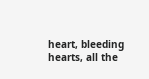heart, bleeding hearts, all the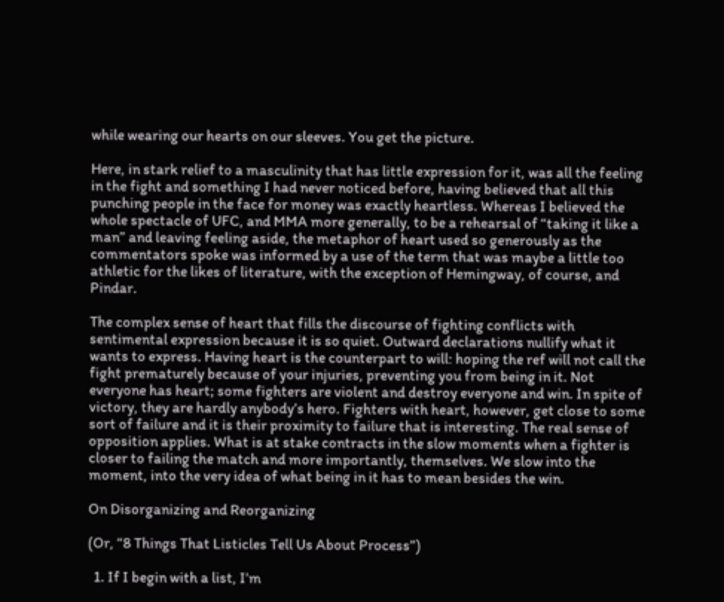while wearing our hearts on our sleeves. You get the picture.

Here, in stark relief to a masculinity that has little expression for it, was all the feeling in the fight and something I had never noticed before, having believed that all this punching people in the face for money was exactly heartless. Whereas I believed the whole spectacle of UFC, and MMA more generally, to be a rehearsal of “taking it like a man” and leaving feeling aside, the metaphor of heart used so generously as the commentators spoke was informed by a use of the term that was maybe a little too athletic for the likes of literature, with the exception of Hemingway, of course, and Pindar.

The complex sense of heart that fills the discourse of fighting conflicts with sentimental expression because it is so quiet. Outward declarations nullify what it wants to express. Having heart is the counterpart to will: hoping the ref will not call the fight prematurely because of your injuries, preventing you from being in it. Not everyone has heart; some fighters are violent and destroy everyone and win. In spite of victory, they are hardly anybody’s hero. Fighters with heart, however, get close to some sort of failure and it is their proximity to failure that is interesting. The real sense of opposition applies. What is at stake contracts in the slow moments when a fighter is closer to failing the match and more importantly, themselves. We slow into the moment, into the very idea of what being in it has to mean besides the win.

On Disorganizing and Reorganizing

(Or, “8 Things That Listicles Tell Us About Process”)

  1. If I begin with a list, I’m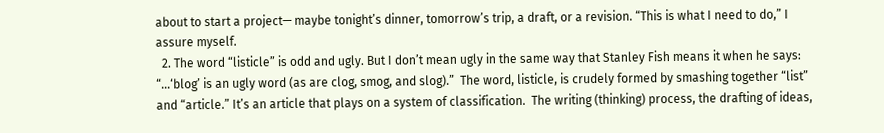about to start a project— maybe tonight’s dinner, tomorrow’s trip, a draft, or a revision. “This is what I need to do,” I assure myself.
  2. The word “listicle” is odd and ugly. But I don’t mean ugly in the same way that Stanley Fish means it when he says: “…‘blog’ is an ugly word (as are clog, smog, and slog).”  The word, listicle, is crudely formed by smashing together “list” and “article.” It’s an article that plays on a system of classification.  The writing (thinking) process, the drafting of ideas,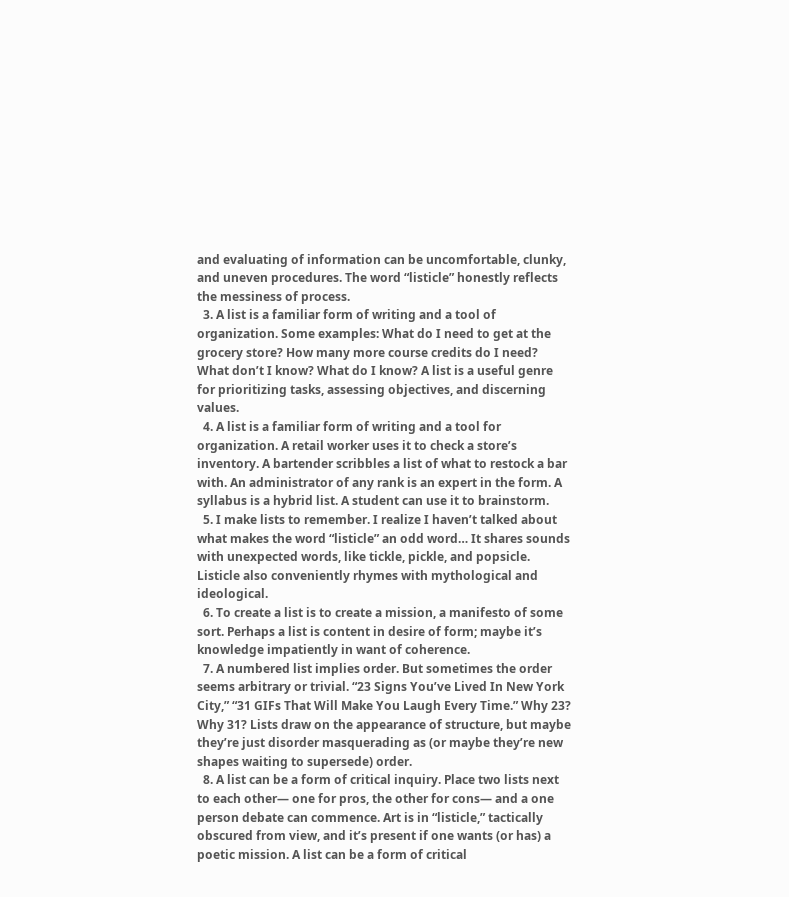and evaluating of information can be uncomfortable, clunky, and uneven procedures. The word “listicle” honestly reflects the messiness of process.
  3. A list is a familiar form of writing and a tool of organization. Some examples: What do I need to get at the grocery store? How many more course credits do I need? What don’t I know? What do I know? A list is a useful genre for prioritizing tasks, assessing objectives, and discerning values.
  4. A list is a familiar form of writing and a tool for organization. A retail worker uses it to check a store’s inventory. A bartender scribbles a list of what to restock a bar with. An administrator of any rank is an expert in the form. A syllabus is a hybrid list. A student can use it to brainstorm.
  5. I make lists to remember. I realize I haven’t talked about what makes the word “listicle” an odd word… It shares sounds with unexpected words, like tickle, pickle, and popsicle. Listicle also conveniently rhymes with mythological and ideological.
  6. To create a list is to create a mission, a manifesto of some sort. Perhaps a list is content in desire of form; maybe it’s knowledge impatiently in want of coherence.
  7. A numbered list implies order. But sometimes the order seems arbitrary or trivial. “23 Signs You’ve Lived In New York City,” “31 GIFs That Will Make You Laugh Every Time.” Why 23? Why 31? Lists draw on the appearance of structure, but maybe they’re just disorder masquerading as (or maybe they’re new shapes waiting to supersede) order.
  8. A list can be a form of critical inquiry. Place two lists next to each other— one for pros, the other for cons— and a one person debate can commence. Art is in “listicle,” tactically obscured from view, and it’s present if one wants (or has) a poetic mission. A list can be a form of critical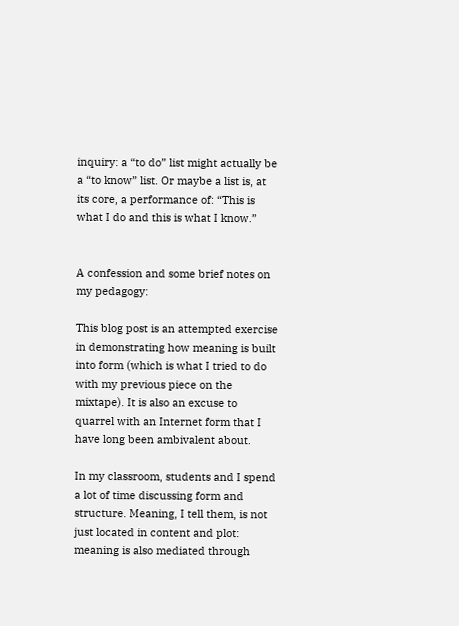inquiry: a “to do” list might actually be a “to know” list. Or maybe a list is, at its core, a performance of: “This is what I do and this is what I know.”


A confession and some brief notes on my pedagogy:

This blog post is an attempted exercise in demonstrating how meaning is built into form (which is what I tried to do with my previous piece on the mixtape). It is also an excuse to quarrel with an Internet form that I have long been ambivalent about.

In my classroom, students and I spend a lot of time discussing form and structure. Meaning, I tell them, is not just located in content and plot: meaning is also mediated through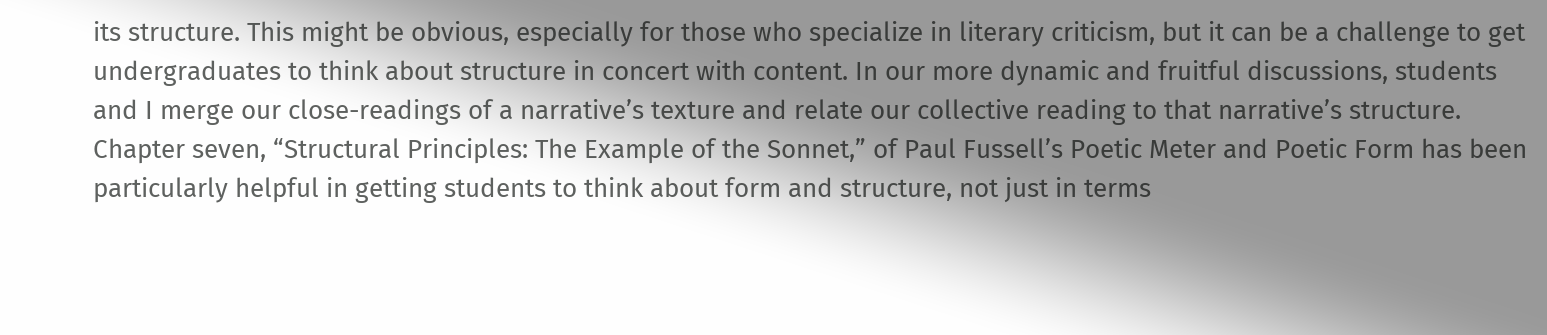its structure. This might be obvious, especially for those who specialize in literary criticism, but it can be a challenge to get undergraduates to think about structure in concert with content. In our more dynamic and fruitful discussions, students and I merge our close-readings of a narrative’s texture and relate our collective reading to that narrative’s structure. Chapter seven, “Structural Principles: The Example of the Sonnet,” of Paul Fussell’s Poetic Meter and Poetic Form has been particularly helpful in getting students to think about form and structure, not just in terms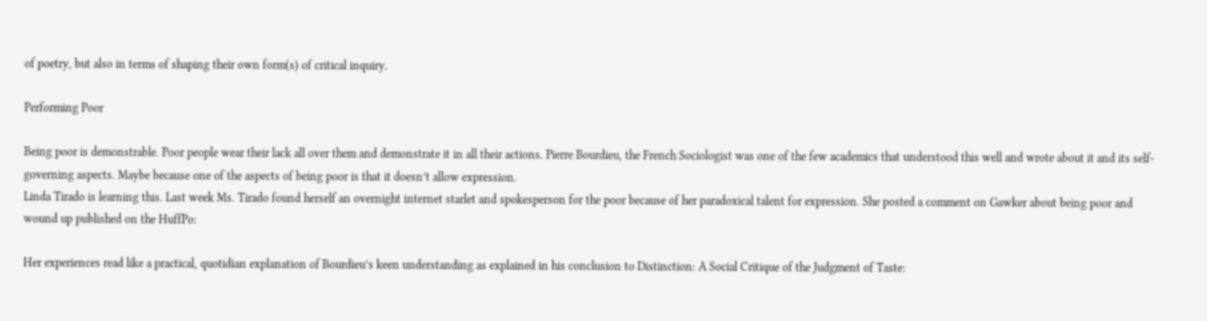of poetry, but also in terms of shaping their own form(s) of critical inquiry.

Performing Poor

Being poor is demonstrable. Poor people wear their lack all over them and demonstrate it in all their actions. Pierre Bourdieu, the French Sociologist was one of the few academics that understood this well and wrote about it and its self-governing aspects. Maybe because one of the aspects of being poor is that it doesn’t allow expression.
Linda Tirado is learning this. Last week Ms. Tirado found herself an overnight internet starlet and spokesperson for the poor because of her paradoxical talent for expression. She posted a comment on Gawker about being poor and wound up published on the HuffPo:

Her experiences read like a practical, quotidian explanation of Bourdieu’s keen understanding as explained in his conclusion to Distinction: A Social Critique of the Judgment of Taste: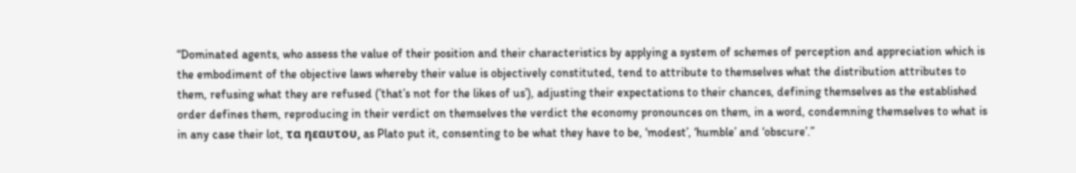“Dominated agents, who assess the value of their position and their characteristics by applying a system of schemes of perception and appreciation which is the embodiment of the objective laws whereby their value is objectively constituted, tend to attribute to themselves what the distribution attributes to them, refusing what they are refused (’that’s not for the likes of us’), adjusting their expectations to their chances, defining themselves as the established order defines them, reproducing in their verdict on themselves the verdict the economy pronounces on them, in a word, condemning themselves to what is in any case their lot, τα ηεαυτου, as Plato put it, consenting to be what they have to be, ‘modest’, ‘humble’ and ‘obscure’.”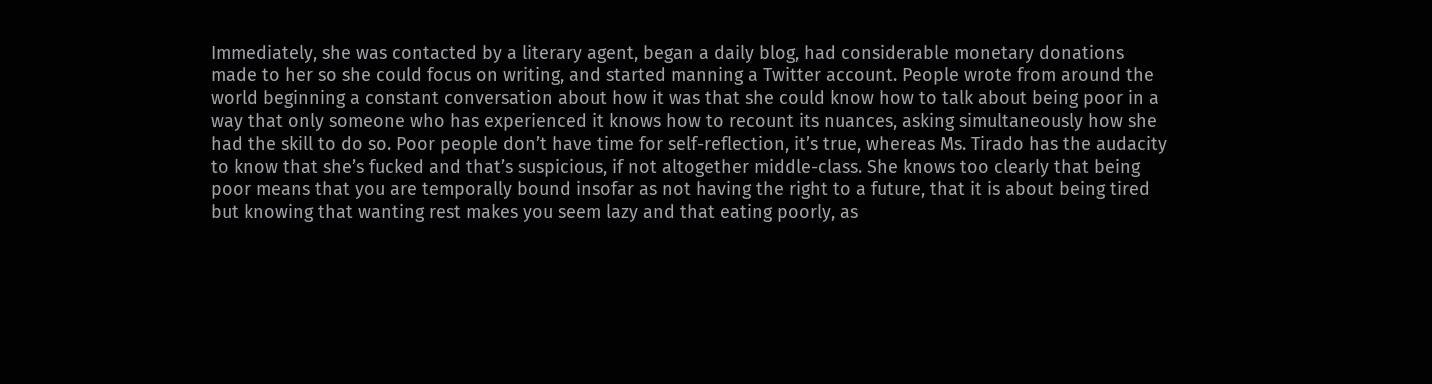Immediately, she was contacted by a literary agent, began a daily blog, had considerable monetary donations made to her so she could focus on writing, and started manning a Twitter account. People wrote from around the world beginning a constant conversation about how it was that she could know how to talk about being poor in a way that only someone who has experienced it knows how to recount its nuances, asking simultaneously how she had the skill to do so. Poor people don’t have time for self-reflection, it’s true, whereas Ms. Tirado has the audacity to know that she’s fucked and that’s suspicious, if not altogether middle-class. She knows too clearly that being poor means that you are temporally bound insofar as not having the right to a future, that it is about being tired but knowing that wanting rest makes you seem lazy and that eating poorly, as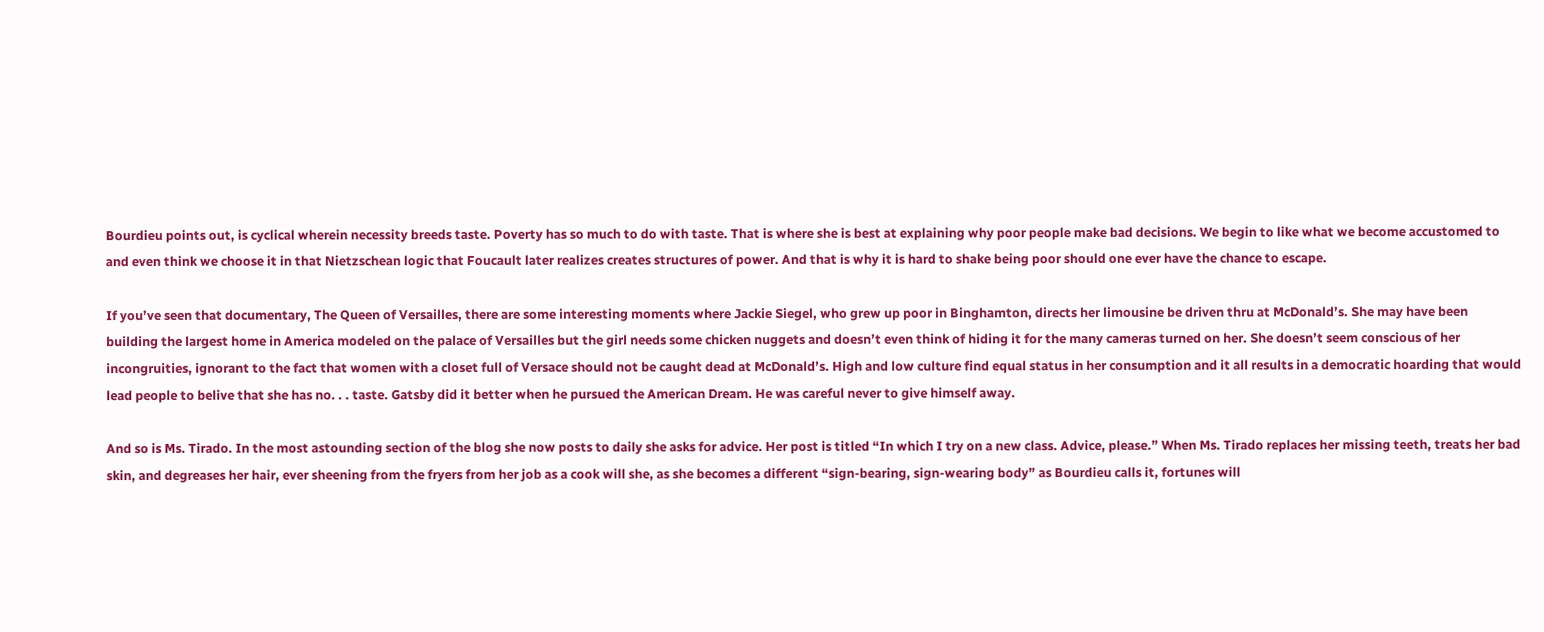Bourdieu points out, is cyclical wherein necessity breeds taste. Poverty has so much to do with taste. That is where she is best at explaining why poor people make bad decisions. We begin to like what we become accustomed to and even think we choose it in that Nietzschean logic that Foucault later realizes creates structures of power. And that is why it is hard to shake being poor should one ever have the chance to escape.

If you’ve seen that documentary, The Queen of Versailles, there are some interesting moments where Jackie Siegel, who grew up poor in Binghamton, directs her limousine be driven thru at McDonald’s. She may have been building the largest home in America modeled on the palace of Versailles but the girl needs some chicken nuggets and doesn’t even think of hiding it for the many cameras turned on her. She doesn’t seem conscious of her incongruities, ignorant to the fact that women with a closet full of Versace should not be caught dead at McDonald’s. High and low culture find equal status in her consumption and it all results in a democratic hoarding that would lead people to belive that she has no. . . taste. Gatsby did it better when he pursued the American Dream. He was careful never to give himself away.

And so is Ms. Tirado. In the most astounding section of the blog she now posts to daily she asks for advice. Her post is titled “In which I try on a new class. Advice, please.” When Ms. Tirado replaces her missing teeth, treats her bad skin, and degreases her hair, ever sheening from the fryers from her job as a cook will she, as she becomes a different “sign-bearing, sign-wearing body” as Bourdieu calls it, fortunes will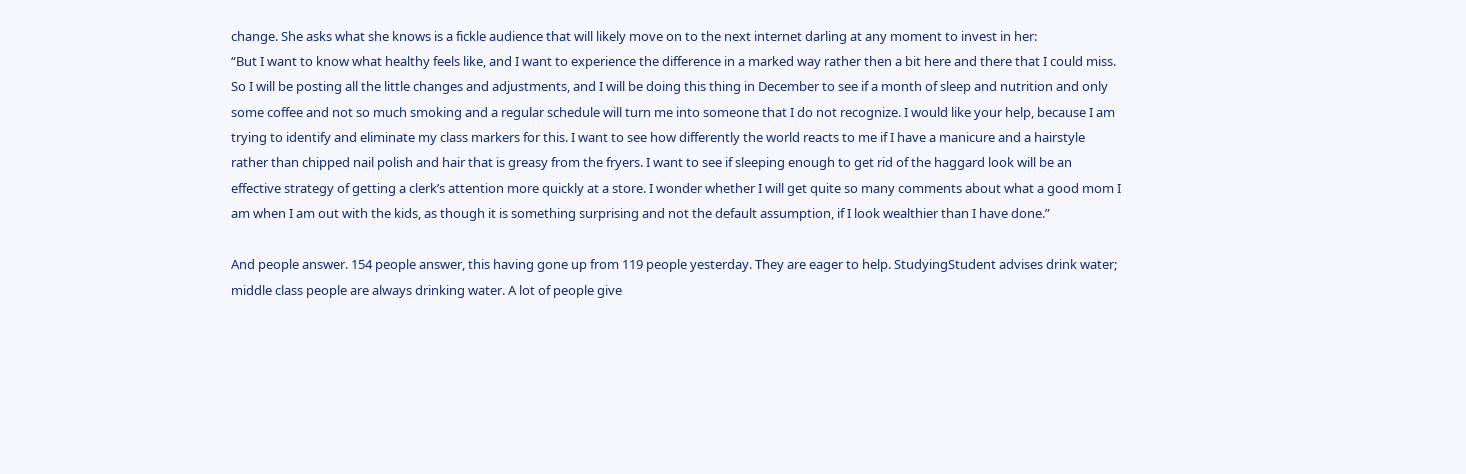change. She asks what she knows is a fickle audience that will likely move on to the next internet darling at any moment to invest in her:
“But I want to know what healthy feels like, and I want to experience the difference in a marked way rather then a bit here and there that I could miss. So I will be posting all the little changes and adjustments, and I will be doing this thing in December to see if a month of sleep and nutrition and only some coffee and not so much smoking and a regular schedule will turn me into someone that I do not recognize. I would like your help, because I am trying to identify and eliminate my class markers for this. I want to see how differently the world reacts to me if I have a manicure and a hairstyle rather than chipped nail polish and hair that is greasy from the fryers. I want to see if sleeping enough to get rid of the haggard look will be an effective strategy of getting a clerk’s attention more quickly at a store. I wonder whether I will get quite so many comments about what a good mom I am when I am out with the kids, as though it is something surprising and not the default assumption, if I look wealthier than I have done.”

And people answer. 154 people answer, this having gone up from 119 people yesterday. They are eager to help. StudyingStudent advises drink water; middle class people are always drinking water. A lot of people give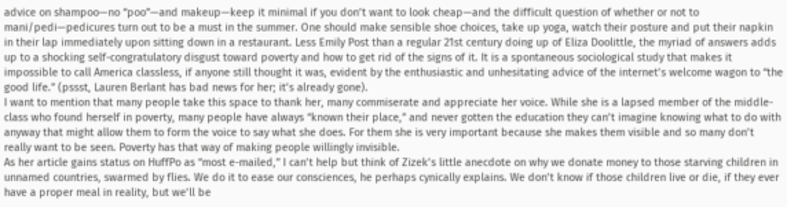advice on shampoo—no “poo”—and makeup—keep it minimal if you don’t want to look cheap—and the difficult question of whether or not to mani/pedi—pedicures turn out to be a must in the summer. One should make sensible shoe choices, take up yoga, watch their posture and put their napkin in their lap immediately upon sitting down in a restaurant. Less Emily Post than a regular 21st century doing up of Eliza Doolittle, the myriad of answers adds up to a shocking self-congratulatory disgust toward poverty and how to get rid of the signs of it. It is a spontaneous sociological study that makes it impossible to call America classless, if anyone still thought it was, evident by the enthusiastic and unhesitating advice of the internet’s welcome wagon to “the good life.” (pssst, Lauren Berlant has bad news for her; it’s already gone).
I want to mention that many people take this space to thank her, many commiserate and appreciate her voice. While she is a lapsed member of the middle-class who found herself in poverty, many people have always “known their place,” and never gotten the education they can’t imagine knowing what to do with anyway that might allow them to form the voice to say what she does. For them she is very important because she makes them visible and so many don’t really want to be seen. Poverty has that way of making people willingly invisible.
As her article gains status on HuffPo as “most e-mailed,” I can’t help but think of Zizek’s little anecdote on why we donate money to those starving children in unnamed countries, swarmed by flies. We do it to ease our consciences, he perhaps cynically explains. We don’t know if those children live or die, if they ever have a proper meal in reality, but we’ll be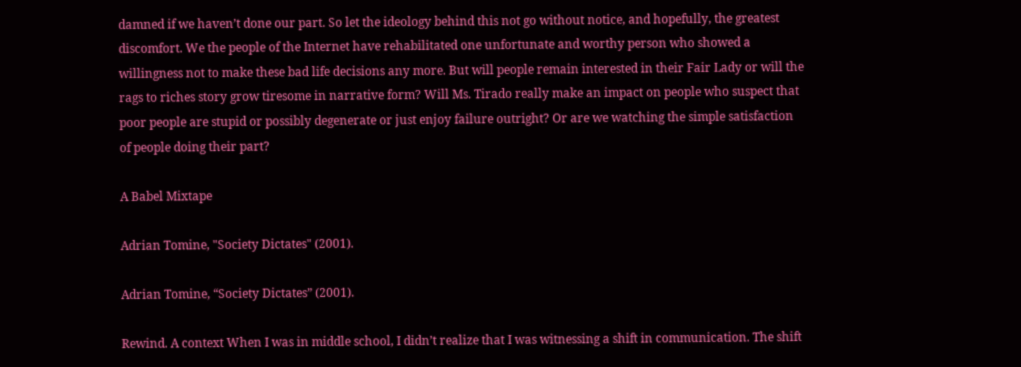damned if we haven’t done our part. So let the ideology behind this not go without notice, and hopefully, the greatest discomfort. We the people of the Internet have rehabilitated one unfortunate and worthy person who showed a willingness not to make these bad life decisions any more. But will people remain interested in their Fair Lady or will the rags to riches story grow tiresome in narrative form? Will Ms. Tirado really make an impact on people who suspect that poor people are stupid or possibly degenerate or just enjoy failure outright? Or are we watching the simple satisfaction of people doing their part?

A Babel Mixtape

Adrian Tomine, "Society Dictates" (2001).

Adrian Tomine, “Society Dictates” (2001).

Rewind. A context When I was in middle school, I didn’t realize that I was witnessing a shift in communication. The shift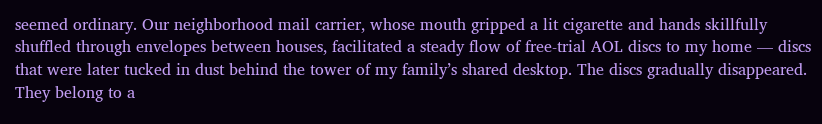seemed ordinary. Our neighborhood mail carrier, whose mouth gripped a lit cigarette and hands skillfully shuffled through envelopes between houses, facilitated a steady flow of free-trial AOL discs to my home — discs that were later tucked in dust behind the tower of my family’s shared desktop. The discs gradually disappeared. They belong to a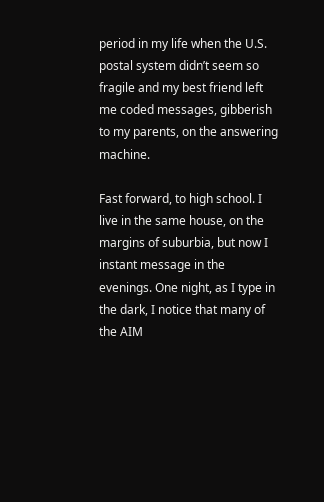period in my life when the U.S. postal system didn’t seem so fragile and my best friend left me coded messages, gibberish to my parents, on the answering machine.

Fast forward, to high school. I live in the same house, on the margins of suburbia, but now I instant message in the evenings. One night, as I type in the dark, I notice that many of the AIM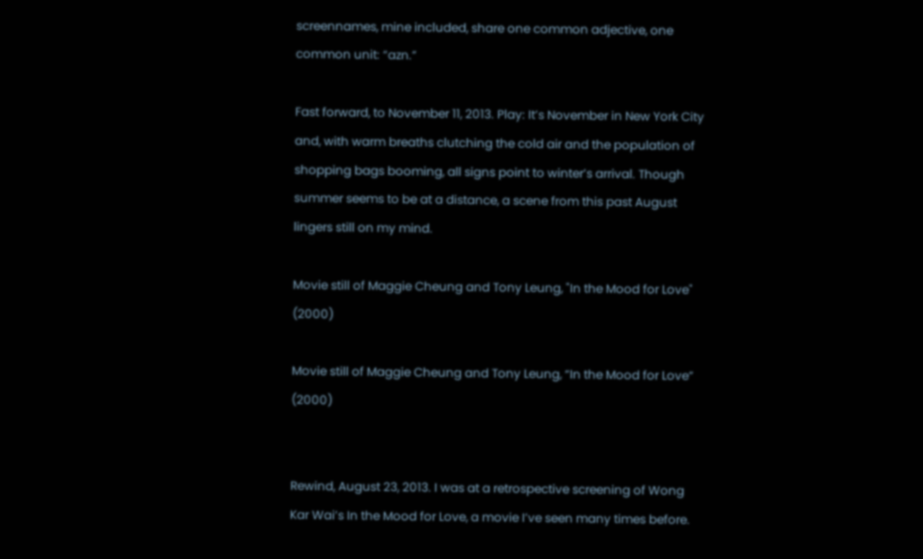screennames, mine included, share one common adjective, one common unit: “azn.”

Fast forward, to November 11, 2013. Play: It’s November in New York City and, with warm breaths clutching the cold air and the population of shopping bags booming, all signs point to winter’s arrival. Though summer seems to be at a distance, a scene from this past August lingers still on my mind.

Movie still of Maggie Cheung and Tony Leung, "In the Mood for Love" (2000)

Movie still of Maggie Cheung and Tony Leung, “In the Mood for Love” (2000)


Rewind, August 23, 2013. I was at a retrospective screening of Wong Kar Wai’s In the Mood for Love, a movie I’ve seen many times before.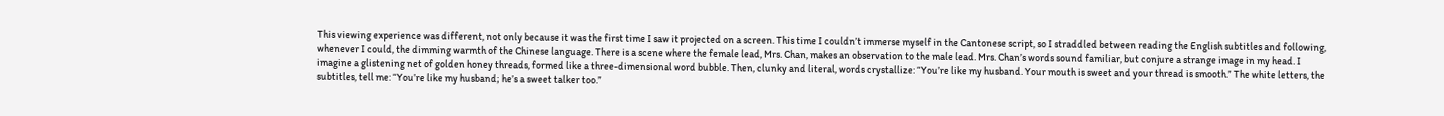This viewing experience was different, not only because it was the first time I saw it projected on a screen. This time I couldn’t immerse myself in the Cantonese script, so I straddled between reading the English subtitles and following, whenever I could, the dimming warmth of the Chinese language. There is a scene where the female lead, Mrs. Chan, makes an observation to the male lead. Mrs. Chan’s words sound familiar, but conjure a strange image in my head. I imagine a glistening net of golden honey threads, formed like a three-dimensional word bubble. Then, clunky and literal, words crystallize: “You’re like my husband. Your mouth is sweet and your thread is smooth.” The white letters, the subtitles, tell me: “You’re like my husband; he’s a sweet talker too.”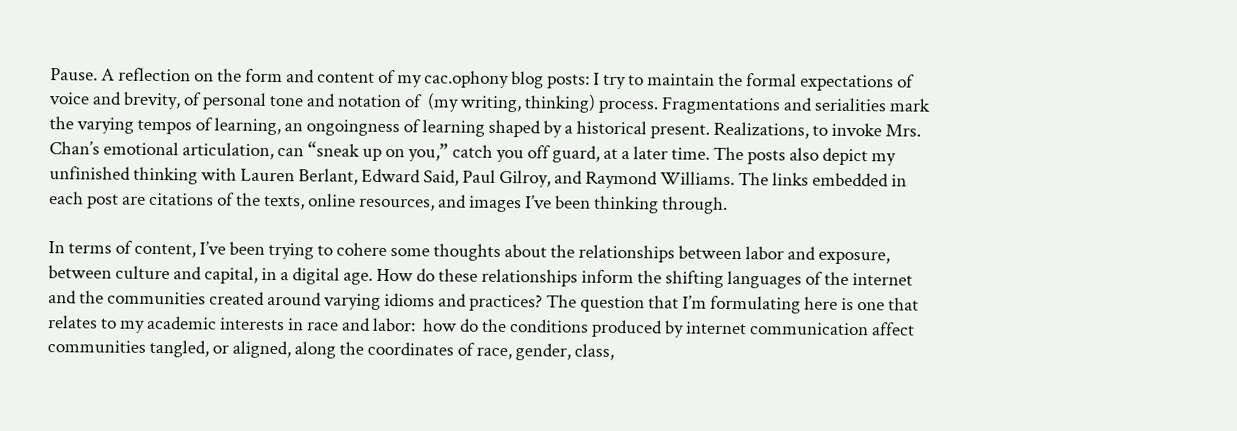Pause. A reflection on the form and content of my cac.ophony blog posts: I try to maintain the formal expectations of voice and brevity, of personal tone and notation of  (my writing, thinking) process. Fragmentations and serialities mark the varying tempos of learning, an ongoingness of learning shaped by a historical present. Realizations, to invoke Mrs. Chan’s emotional articulation, can “sneak up on you,” catch you off guard, at a later time. The posts also depict my unfinished thinking with Lauren Berlant, Edward Said, Paul Gilroy, and Raymond Williams. The links embedded in each post are citations of the texts, online resources, and images I’ve been thinking through.

In terms of content, I’ve been trying to cohere some thoughts about the relationships between labor and exposure, between culture and capital, in a digital age. How do these relationships inform the shifting languages of the internet and the communities created around varying idioms and practices? The question that I’m formulating here is one that relates to my academic interests in race and labor:  how do the conditions produced by internet communication affect communities tangled, or aligned, along the coordinates of race, gender, class,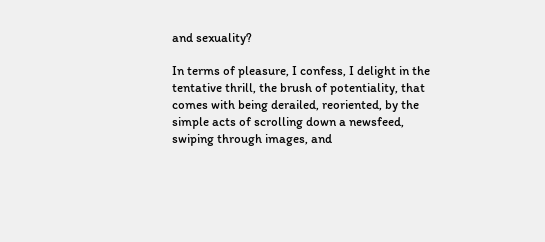and sexuality?

In terms of pleasure, I confess, I delight in the tentative thrill, the brush of potentiality, that comes with being derailed, reoriented, by the simple acts of scrolling down a newsfeed, swiping through images, and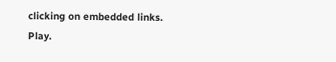clicking on embedded links. Play.